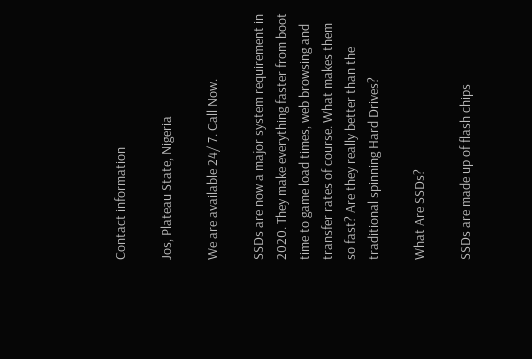Contact information

Jos, Plateau State, Nigeria

We are available 24/ 7. Call Now.

SSDs are now a major system requirement in 2020. They make everything faster from boot time to game load times, web browsing and transfer rates of course. What makes them so fast? Are they really better than the traditional spinning Hard Drives?

What Are SSDs?

SSDs are made up of flash chips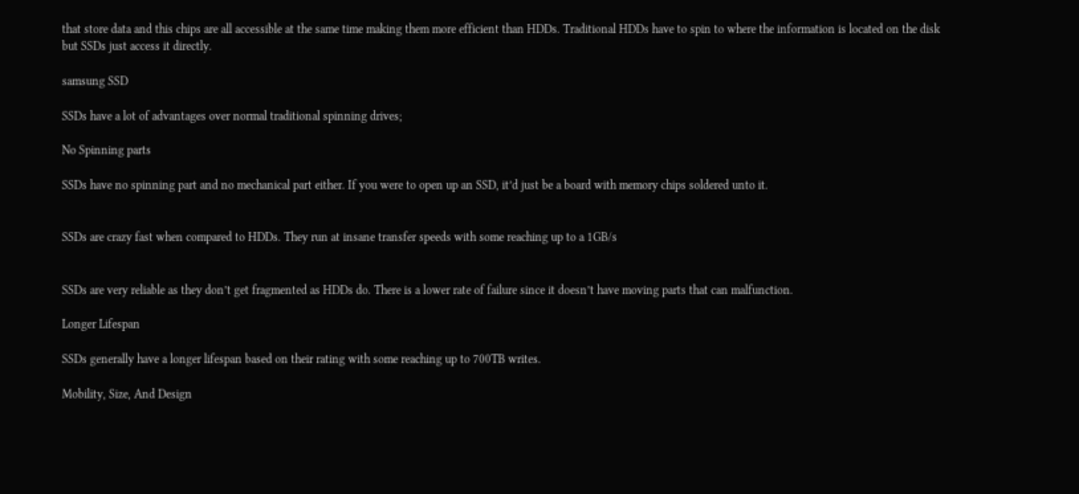that store data and this chips are all accessible at the same time making them more efficient than HDDs. Traditional HDDs have to spin to where the information is located on the disk but SSDs just access it directly.

samsung SSD

SSDs have a lot of advantages over normal traditional spinning drives;

No Spinning parts

SSDs have no spinning part and no mechanical part either. If you were to open up an SSD, it’d just be a board with memory chips soldered unto it.


SSDs are crazy fast when compared to HDDs. They run at insane transfer speeds with some reaching up to a 1GB/s


SSDs are very reliable as they don’t get fragmented as HDDs do. There is a lower rate of failure since it doesn’t have moving parts that can malfunction.

Longer Lifespan

SSDs generally have a longer lifespan based on their rating with some reaching up to 700TB writes.

Mobility, Size, And Design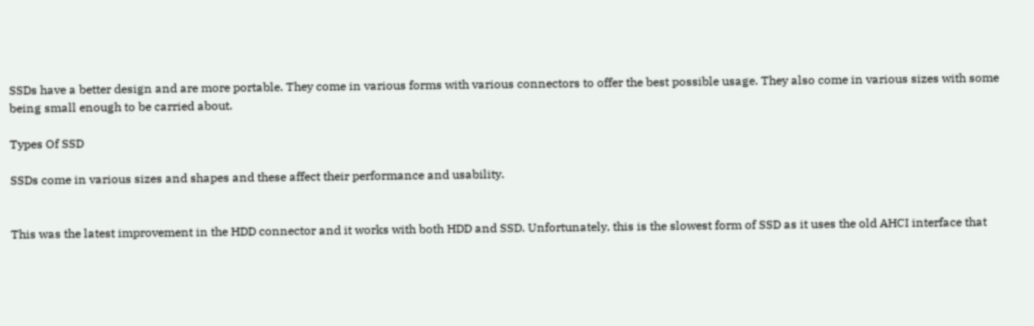SSDs have a better design and are more portable. They come in various forms with various connectors to offer the best possible usage. They also come in various sizes with some being small enough to be carried about.

Types Of SSD

SSDs come in various sizes and shapes and these affect their performance and usability.


This was the latest improvement in the HDD connector and it works with both HDD and SSD. Unfortunately, this is the slowest form of SSD as it uses the old AHCI interface that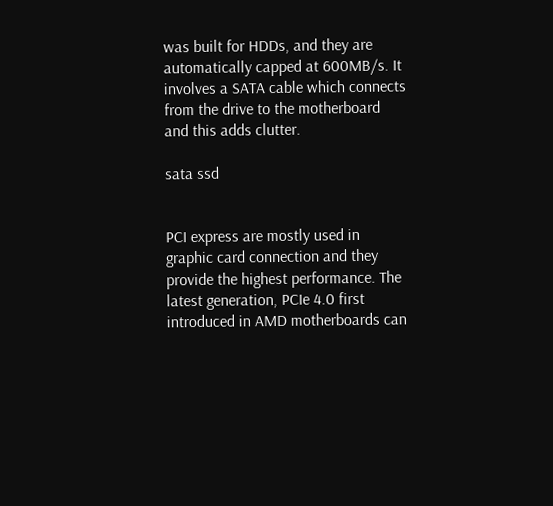was built for HDDs, and they are automatically capped at 600MB/s. It involves a SATA cable which connects from the drive to the motherboard and this adds clutter.

sata ssd


PCI express are mostly used in graphic card connection and they provide the highest performance. The latest generation, PCIe 4.0 first introduced in AMD motherboards can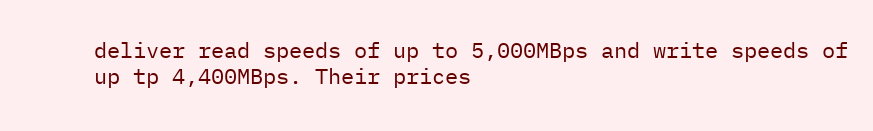deliver read speeds of up to 5,000MBps and write speeds of up tp 4,400MBps. Their prices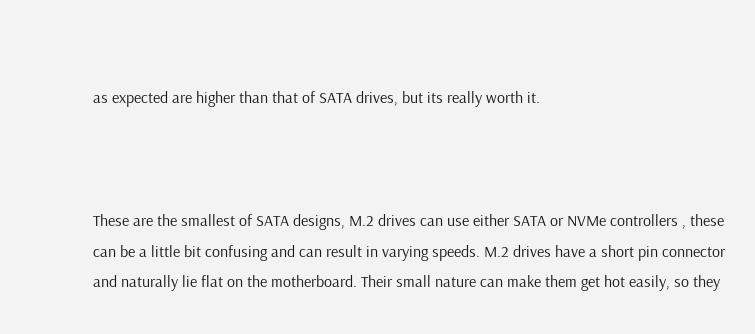as expected are higher than that of SATA drives, but its really worth it.



These are the smallest of SATA designs, M.2 drives can use either SATA or NVMe controllers , these can be a little bit confusing and can result in varying speeds. M.2 drives have a short pin connector and naturally lie flat on the motherboard. Their small nature can make them get hot easily, so they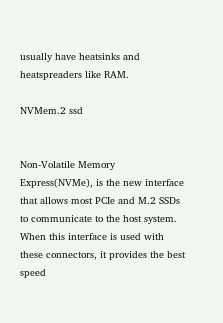usually have heatsinks and heatspreaders like RAM.

NVMem.2 ssd


Non-Volatile Memory Express(NVMe), is the new interface that allows most PCIe and M.2 SSDs to communicate to the host system. When this interface is used with these connectors, it provides the best speed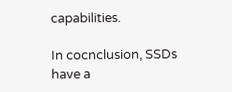capabilities.

In cocnclusion, SSDs have a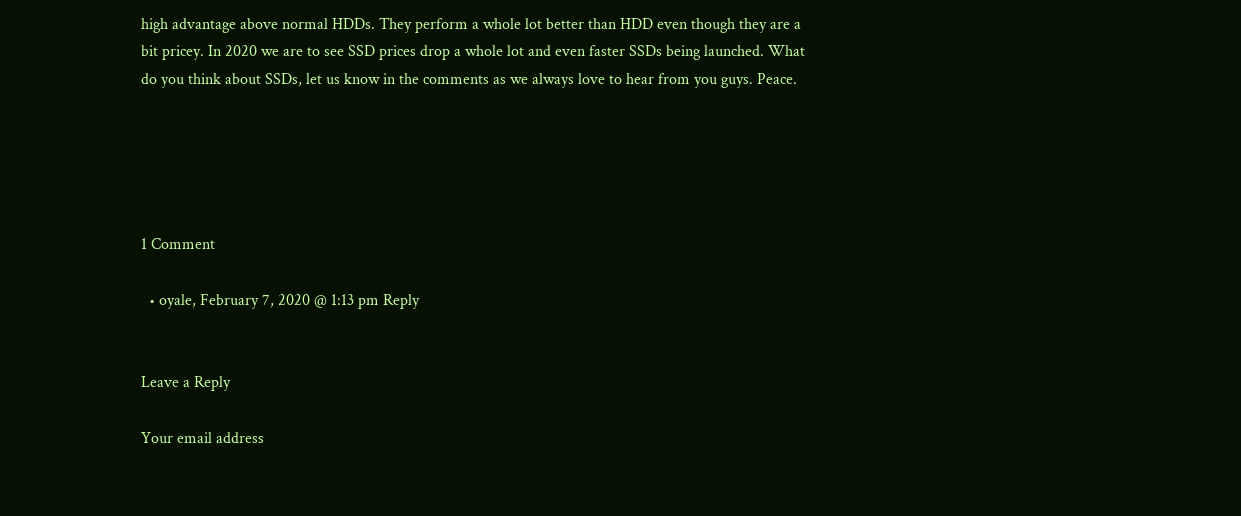high advantage above normal HDDs. They perform a whole lot better than HDD even though they are a bit pricey. In 2020 we are to see SSD prices drop a whole lot and even faster SSDs being launched. What do you think about SSDs, let us know in the comments as we always love to hear from you guys. Peace.





1 Comment

  • oyale, February 7, 2020 @ 1:13 pm Reply


Leave a Reply

Your email address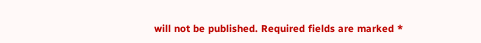will not be published. Required fields are marked *